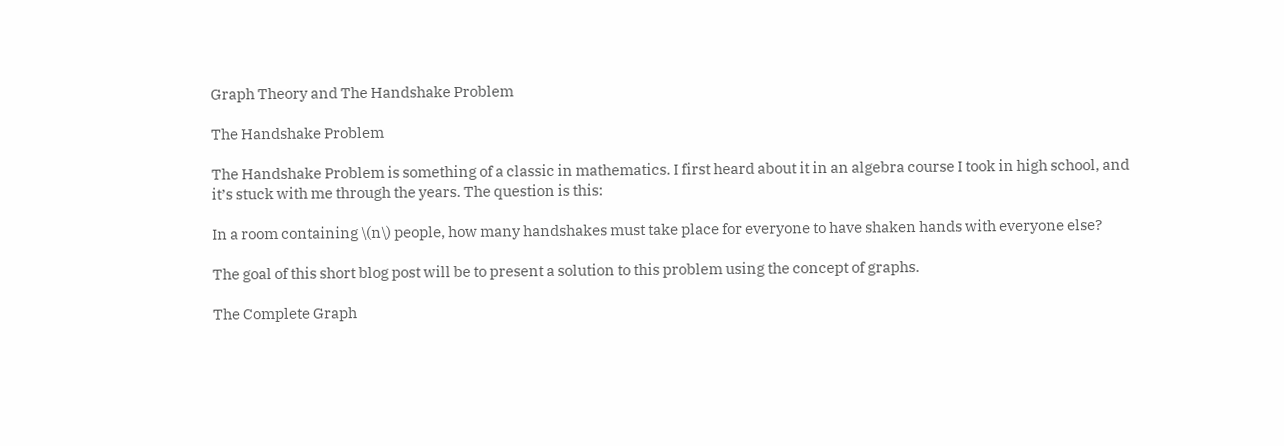Graph Theory and The Handshake Problem

The Handshake Problem

The Handshake Problem is something of a classic in mathematics. I first heard about it in an algebra course I took in high school, and it’s stuck with me through the years. The question is this:

In a room containing \(n\) people, how many handshakes must take place for everyone to have shaken hands with everyone else?

The goal of this short blog post will be to present a solution to this problem using the concept of graphs.

The Complete Graph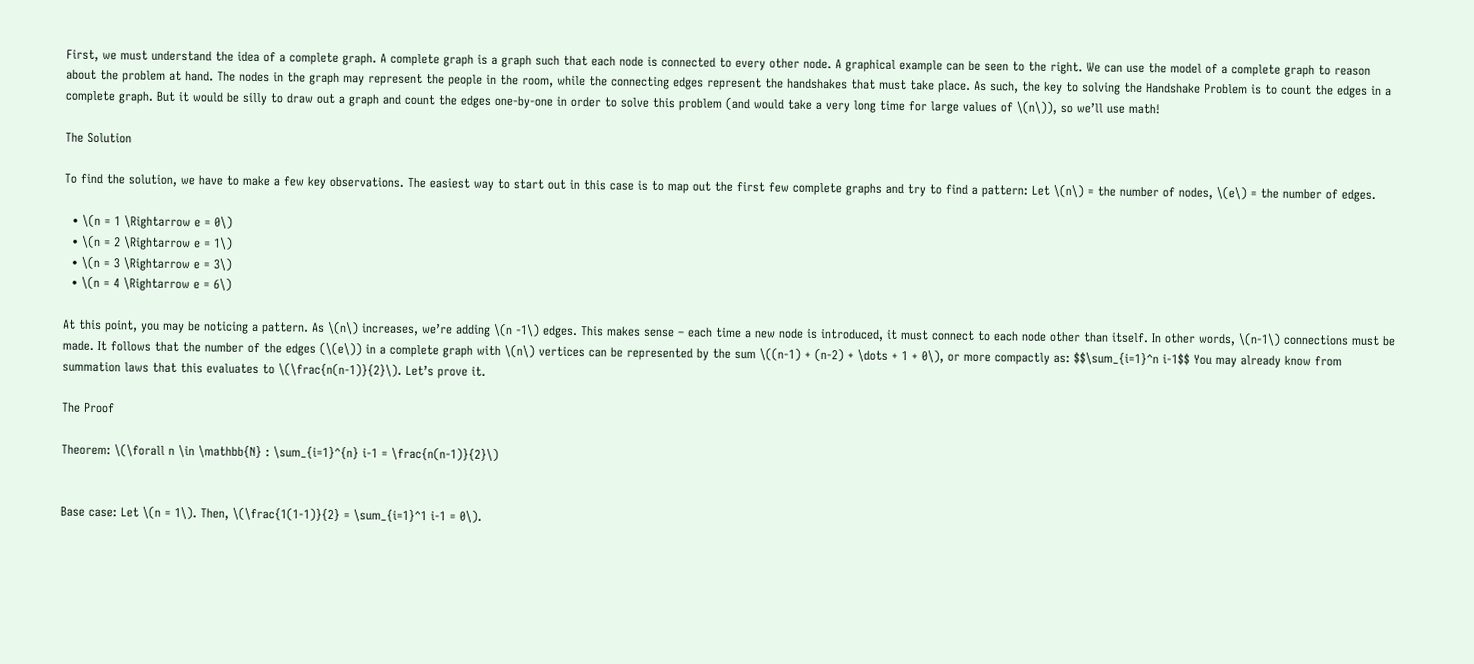First, we must understand the idea of a complete graph. A complete graph is a graph such that each node is connected to every other node. A graphical example can be seen to the right. We can use the model of a complete graph to reason about the problem at hand. The nodes in the graph may represent the people in the room, while the connecting edges represent the handshakes that must take place. As such, the key to solving the Handshake Problem is to count the edges in a complete graph. But it would be silly to draw out a graph and count the edges one-by-one in order to solve this problem (and would take a very long time for large values of \(n\)), so we’ll use math!

The Solution

To find the solution, we have to make a few key observations. The easiest way to start out in this case is to map out the first few complete graphs and try to find a pattern: Let \(n\) = the number of nodes, \(e\) = the number of edges.

  • \(n = 1 \Rightarrow e = 0\)
  • \(n = 2 \Rightarrow e = 1\)
  • \(n = 3 \Rightarrow e = 3\)
  • \(n = 4 \Rightarrow e = 6\)

At this point, you may be noticing a pattern. As \(n\) increases, we’re adding \(n -1\) edges. This makes sense – each time a new node is introduced, it must connect to each node other than itself. In other words, \(n-1\) connections must be made. It follows that the number of the edges (\(e\)) in a complete graph with \(n\) vertices can be represented by the sum \((n-1) + (n-2) + \dots + 1 + 0\), or more compactly as: $$\sum_{i=1}^n i-1$$ You may already know from summation laws that this evaluates to \(\frac{n(n-1)}{2}\). Let’s prove it.

The Proof

Theorem: \(\forall n \in \mathbb{N} : \sum_{i=1}^{n} i-1 = \frac{n(n-1)}{2}\)


Base case: Let \(n = 1\). Then, \(\frac{1(1-1)}{2} = \sum_{i=1}^1 i-1 = 0\).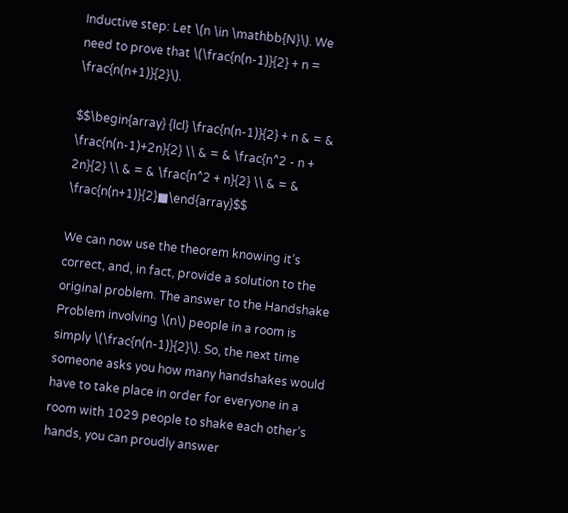Inductive step: Let \(n \in \mathbb{N}\). We need to prove that \(\frac{n(n-1)}{2} + n = \frac{n(n+1)}{2}\).

$$\begin{array} {lcl} \frac{n(n-1)}{2} + n & = & \frac{n(n-1)+2n}{2} \\ & = & \frac{n^2 - n + 2n}{2} \\ & = & \frac{n^2 + n}{2} \\ & = & \frac{n(n+1)}{2}■\end{array}$$

We can now use the theorem knowing it’s correct, and, in fact, provide a solution to the original problem. The answer to the Handshake Problem involving \(n\) people in a room is simply \(\frac{n(n-1)}{2}\). So, the next time someone asks you how many handshakes would have to take place in order for everyone in a room with 1029 people to shake each other’s hands, you can proudly answer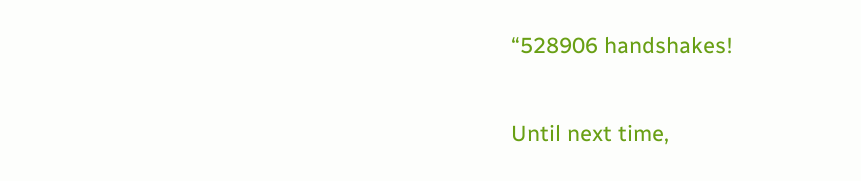“528906 handshakes!

Until next time,